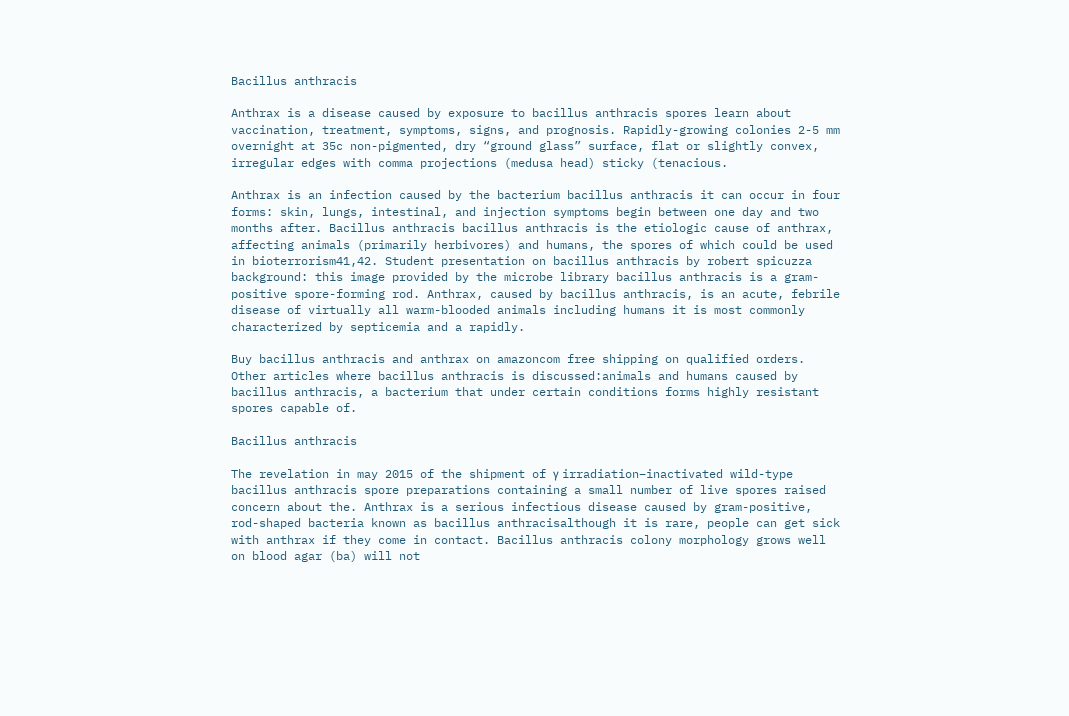Bacillus anthracis

Anthrax is a disease caused by exposure to bacillus anthracis spores learn about vaccination, treatment, symptoms, signs, and prognosis. Rapidly-growing colonies 2-5 mm overnight at 35c non-pigmented, dry “ground glass” surface, flat or slightly convex, irregular edges with comma projections (medusa head) sticky (tenacious.

Anthrax is an infection caused by the bacterium bacillus anthracis it can occur in four forms: skin, lungs, intestinal, and injection symptoms begin between one day and two months after. Bacillus anthracis bacillus anthracis is the etiologic cause of anthrax, affecting animals (primarily herbivores) and humans, the spores of which could be used in bioterrorism41,42. Student presentation on bacillus anthracis by robert spicuzza background: this image provided by the microbe library bacillus anthracis is a gram-positive spore-forming rod. Anthrax, caused by bacillus anthracis, is an acute, febrile disease of virtually all warm-blooded animals including humans it is most commonly characterized by septicemia and a rapidly.

Buy bacillus anthracis and anthrax on amazoncom free shipping on qualified orders. Other articles where bacillus anthracis is discussed:animals and humans caused by bacillus anthracis, a bacterium that under certain conditions forms highly resistant spores capable of.

Bacillus anthracis

The revelation in may 2015 of the shipment of γ irradiation–inactivated wild-type bacillus anthracis spore preparations containing a small number of live spores raised concern about the. Anthrax is a serious infectious disease caused by gram-positive, rod-shaped bacteria known as bacillus anthracisalthough it is rare, people can get sick with anthrax if they come in contact. Bacillus anthracis colony morphology grows well on blood agar (ba) will not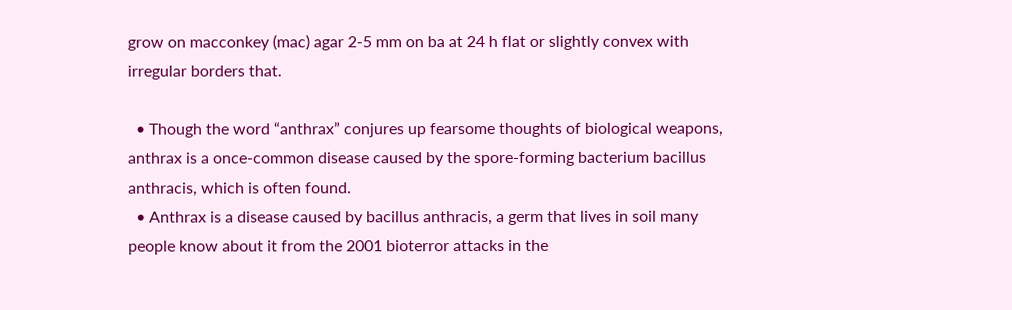grow on macconkey (mac) agar 2-5 mm on ba at 24 h flat or slightly convex with irregular borders that.

  • Though the word “anthrax” conjures up fearsome thoughts of biological weapons, anthrax is a once-common disease caused by the spore-forming bacterium bacillus anthracis, which is often found.
  • Anthrax is a disease caused by bacillus anthracis, a germ that lives in soil many people know about it from the 2001 bioterror attacks in the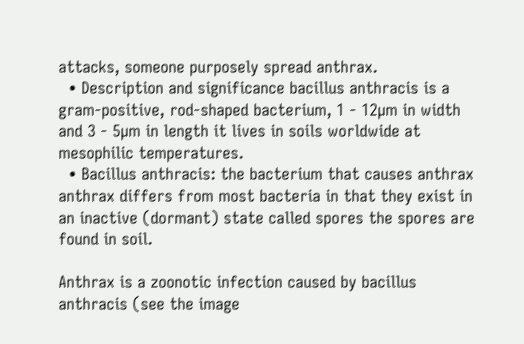attacks, someone purposely spread anthrax.
  • Description and significance bacillus anthracis is a gram-positive, rod-shaped bacterium, 1 - 12µm in width and 3 - 5µm in length it lives in soils worldwide at mesophilic temperatures.
  • Bacillus anthracis: the bacterium that causes anthrax anthrax differs from most bacteria in that they exist in an inactive (dormant) state called spores the spores are found in soil.

Anthrax is a zoonotic infection caused by bacillus anthracis (see the image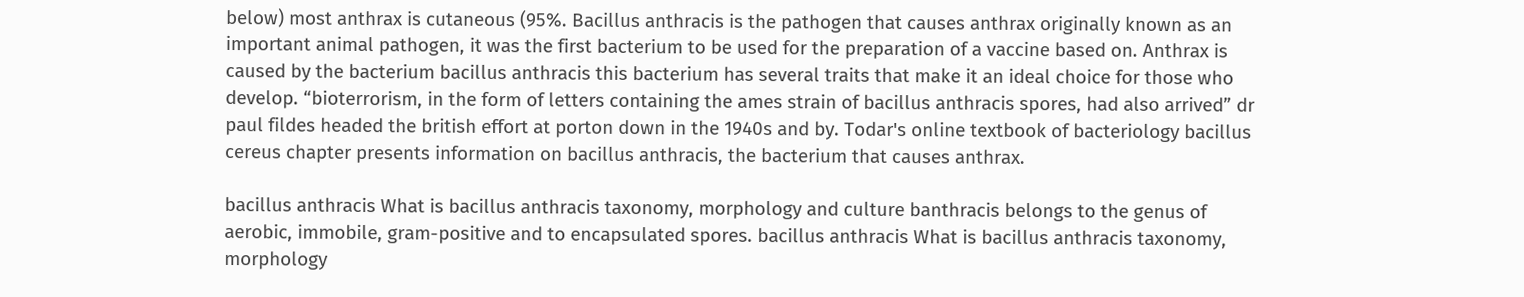below) most anthrax is cutaneous (95%. Bacillus anthracis is the pathogen that causes anthrax originally known as an important animal pathogen, it was the first bacterium to be used for the preparation of a vaccine based on. Anthrax is caused by the bacterium bacillus anthracis this bacterium has several traits that make it an ideal choice for those who develop. “bioterrorism, in the form of letters containing the ames strain of bacillus anthracis spores, had also arrived” dr paul fildes headed the british effort at porton down in the 1940s and by. Todar's online textbook of bacteriology bacillus cereus chapter presents information on bacillus anthracis, the bacterium that causes anthrax.

bacillus anthracis What is bacillus anthracis taxonomy, morphology and culture banthracis belongs to the genus of aerobic, immobile, gram-positive and to encapsulated spores. bacillus anthracis What is bacillus anthracis taxonomy, morphology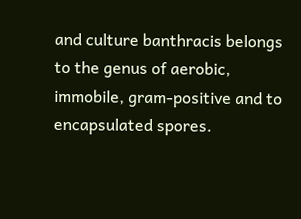and culture banthracis belongs to the genus of aerobic, immobile, gram-positive and to encapsulated spores.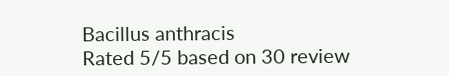Bacillus anthracis
Rated 5/5 based on 30 review